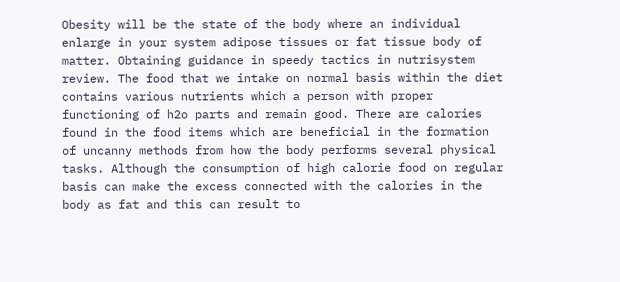Obesity will be the state of the body where an individual enlarge in your system adipose tissues or fat tissue body of matter. Obtaining guidance in speedy tactics in nutrisystem review. The food that we intake on normal basis within the diet contains various nutrients which a person with proper functioning of h2o parts and remain good. There are calories found in the food items which are beneficial in the formation of uncanny methods from how the body performs several physical tasks. Although the consumption of high calorie food on regular basis can make the excess connected with the calories in the body as fat and this can result to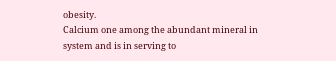obesity.
Calcium one among the abundant mineral in system and is in serving to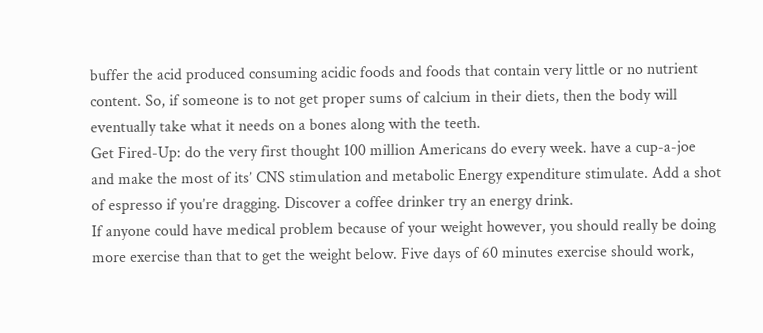buffer the acid produced consuming acidic foods and foods that contain very little or no nutrient content. So, if someone is to not get proper sums of calcium in their diets, then the body will eventually take what it needs on a bones along with the teeth.
Get Fired-Up: do the very first thought 100 million Americans do every week. have a cup-a-joe and make the most of its’ CNS stimulation and metabolic Energy expenditure stimulate. Add a shot of espresso if you’re dragging. Discover a coffee drinker try an energy drink.
If anyone could have medical problem because of your weight however, you should really be doing more exercise than that to get the weight below. Five days of 60 minutes exercise should work,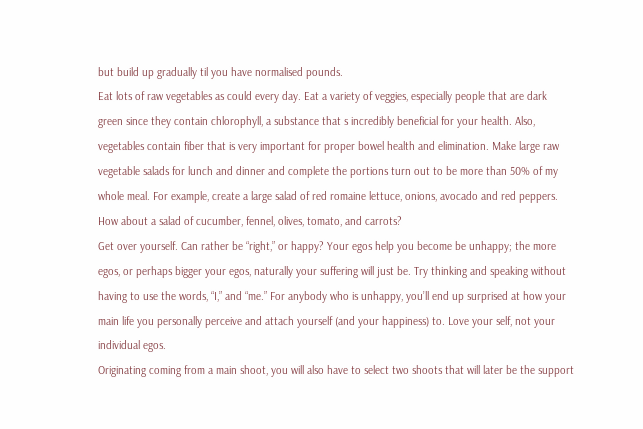but build up gradually til you have normalised pounds.
Eat lots of raw vegetables as could every day. Eat a variety of veggies, especially people that are dark green since they contain chlorophyll, a substance that s incredibly beneficial for your health. Also, vegetables contain fiber that is very important for proper bowel health and elimination. Make large raw vegetable salads for lunch and dinner and complete the portions turn out to be more than 50% of my whole meal. For example, create a large salad of red romaine lettuce, onions, avocado and red peppers. How about a salad of cucumber, fennel, olives, tomato, and carrots?
Get over yourself. Can rather be “right,” or happy? Your egos help you become be unhappy; the more egos, or perhaps bigger your egos, naturally your suffering will just be. Try thinking and speaking without having to use the words, “I,” and “me.” For anybody who is unhappy, you’ll end up surprised at how your main life you personally perceive and attach yourself (and your happiness) to. Love your self, not your individual egos.
Originating coming from a main shoot, you will also have to select two shoots that will later be the support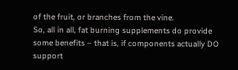of the fruit, or branches from the vine.
So, all in all, fat burning supplements do provide some benefits – that is, if components actually DO support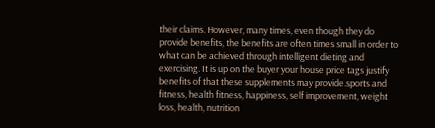their claims. However, many times, even though they do provide benefits, the benefits are often times small in order to what can be achieved through intelligent dieting and exercising. It is up on the buyer your house price tags justify benefits of that these supplements may provide.sports and fitness, health fitness, happiness, self improvement, weight loss, health, nutrition